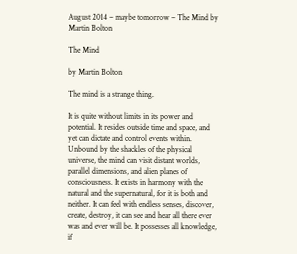August 2014 – maybe tomorrow – The Mind by Martin Bolton

The Mind

by Martin Bolton

The mind is a strange thing.

It is quite without limits in its power and potential. It resides outside time and space, and yet can dictate and control events within. Unbound by the shackles of the physical universe, the mind can visit distant worlds, parallel dimensions, and alien planes of consciousness. It exists in harmony with the natural and the supernatural, for it is both and neither. It can feel with endless senses, discover, create, destroy, it can see and hear all there ever was and ever will be. It possesses all knowledge, if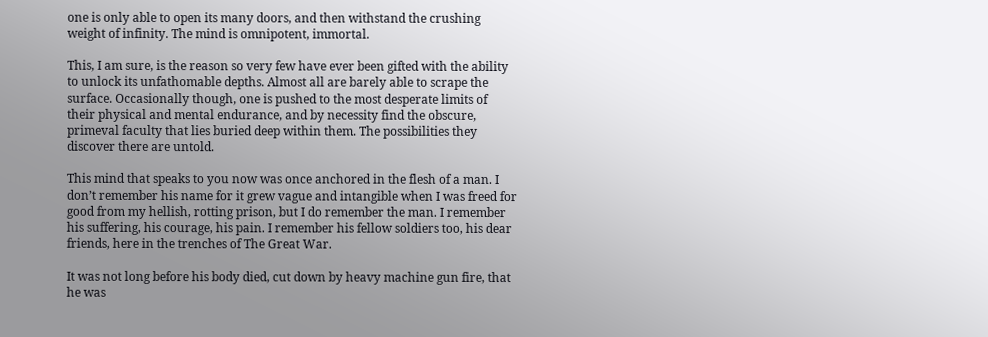one is only able to open its many doors, and then withstand the crushing weight of infinity. The mind is omnipotent, immortal.

This, I am sure, is the reason so very few have ever been gifted with the ability to unlock its unfathomable depths. Almost all are barely able to scrape the surface. Occasionally though, one is pushed to the most desperate limits of their physical and mental endurance, and by necessity find the obscure, primeval faculty that lies buried deep within them. The possibilities they discover there are untold.

This mind that speaks to you now was once anchored in the flesh of a man. I don’t remember his name for it grew vague and intangible when I was freed for good from my hellish, rotting prison, but I do remember the man. I remember his suffering, his courage, his pain. I remember his fellow soldiers too, his dear friends, here in the trenches of The Great War.

It was not long before his body died, cut down by heavy machine gun fire, that he was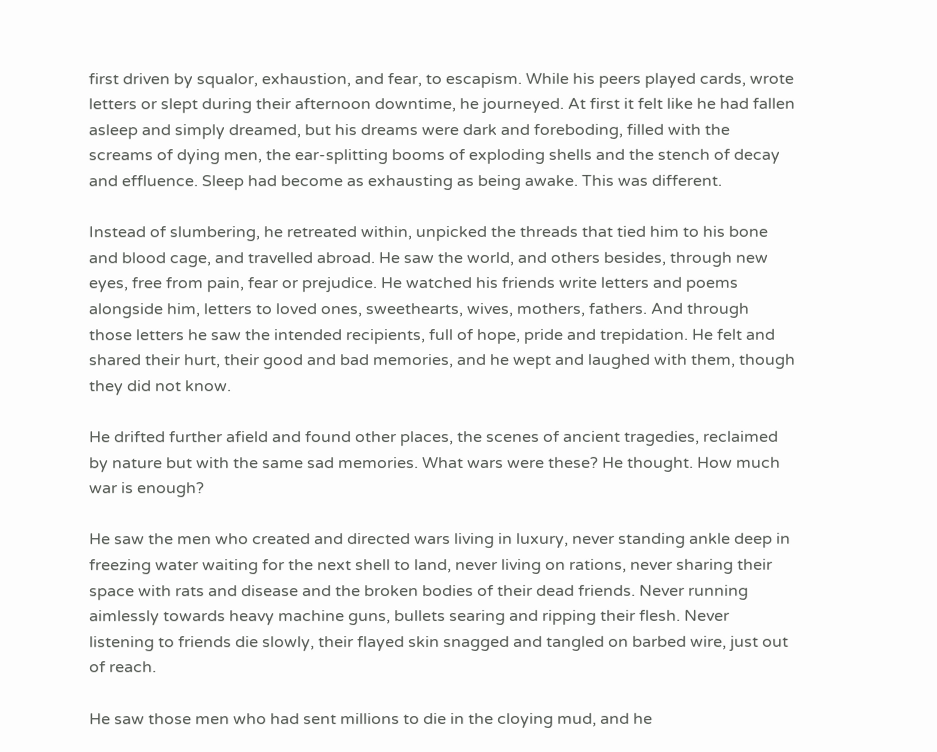first driven by squalor, exhaustion, and fear, to escapism. While his peers played cards, wrote letters or slept during their afternoon downtime, he journeyed. At first it felt like he had fallen asleep and simply dreamed, but his dreams were dark and foreboding, filled with the screams of dying men, the ear-splitting booms of exploding shells and the stench of decay and effluence. Sleep had become as exhausting as being awake. This was different.

Instead of slumbering, he retreated within, unpicked the threads that tied him to his bone and blood cage, and travelled abroad. He saw the world, and others besides, through new eyes, free from pain, fear or prejudice. He watched his friends write letters and poems alongside him, letters to loved ones, sweethearts, wives, mothers, fathers. And through those letters he saw the intended recipients, full of hope, pride and trepidation. He felt and shared their hurt, their good and bad memories, and he wept and laughed with them, though they did not know.

He drifted further afield and found other places, the scenes of ancient tragedies, reclaimed by nature but with the same sad memories. What wars were these? He thought. How much war is enough?

He saw the men who created and directed wars living in luxury, never standing ankle deep in freezing water waiting for the next shell to land, never living on rations, never sharing their space with rats and disease and the broken bodies of their dead friends. Never running aimlessly towards heavy machine guns, bullets searing and ripping their flesh. Never listening to friends die slowly, their flayed skin snagged and tangled on barbed wire, just out of reach.

He saw those men who had sent millions to die in the cloying mud, and he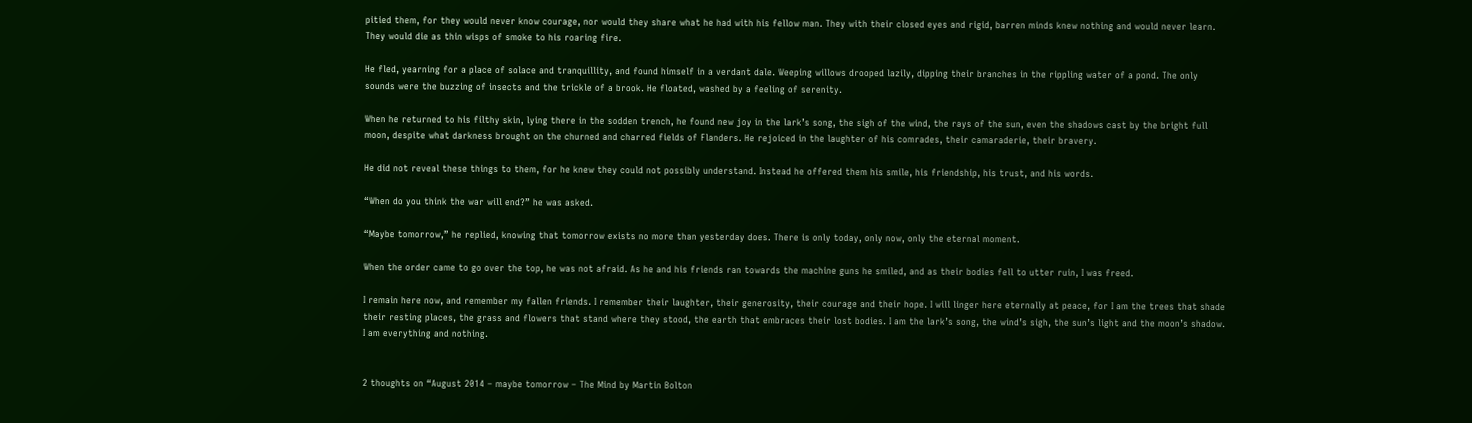pitied them, for they would never know courage, nor would they share what he had with his fellow man. They with their closed eyes and rigid, barren minds knew nothing and would never learn. They would die as thin wisps of smoke to his roaring fire.

He fled, yearning for a place of solace and tranquillity, and found himself in a verdant dale. Weeping willows drooped lazily, dipping their branches in the rippling water of a pond. The only sounds were the buzzing of insects and the trickle of a brook. He floated, washed by a feeling of serenity.

When he returned to his filthy skin, lying there in the sodden trench, he found new joy in the lark’s song, the sigh of the wind, the rays of the sun, even the shadows cast by the bright full moon, despite what darkness brought on the churned and charred fields of Flanders. He rejoiced in the laughter of his comrades, their camaraderie, their bravery.

He did not reveal these things to them, for he knew they could not possibly understand. Instead he offered them his smile, his friendship, his trust, and his words.

“When do you think the war will end?” he was asked.

“Maybe tomorrow,” he replied, knowing that tomorrow exists no more than yesterday does. There is only today, only now, only the eternal moment.

When the order came to go over the top, he was not afraid. As he and his friends ran towards the machine guns he smiled, and as their bodies fell to utter ruin, I was freed.

I remain here now, and remember my fallen friends. I remember their laughter, their generosity, their courage and their hope. I will linger here eternally at peace, for I am the trees that shade their resting places, the grass and flowers that stand where they stood, the earth that embraces their lost bodies. I am the lark’s song, the wind’s sigh, the sun’s light and the moon’s shadow. I am everything and nothing.


2 thoughts on “August 2014 – maybe tomorrow – The Mind by Martin Bolton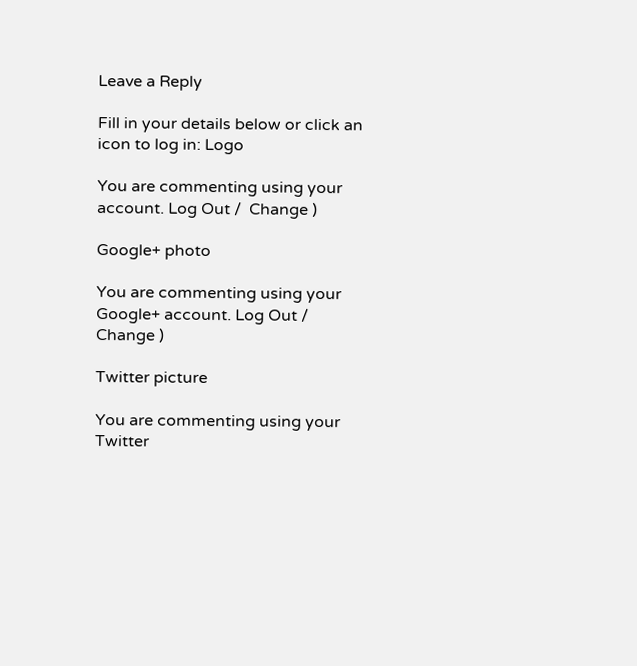Leave a Reply

Fill in your details below or click an icon to log in: Logo

You are commenting using your account. Log Out /  Change )

Google+ photo

You are commenting using your Google+ account. Log Out /  Change )

Twitter picture

You are commenting using your Twitter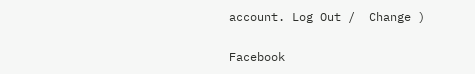account. Log Out /  Change )

Facebook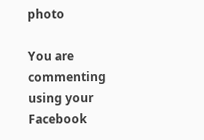photo

You are commenting using your Facebook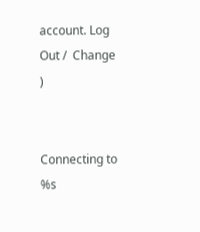account. Log Out /  Change )


Connecting to %s